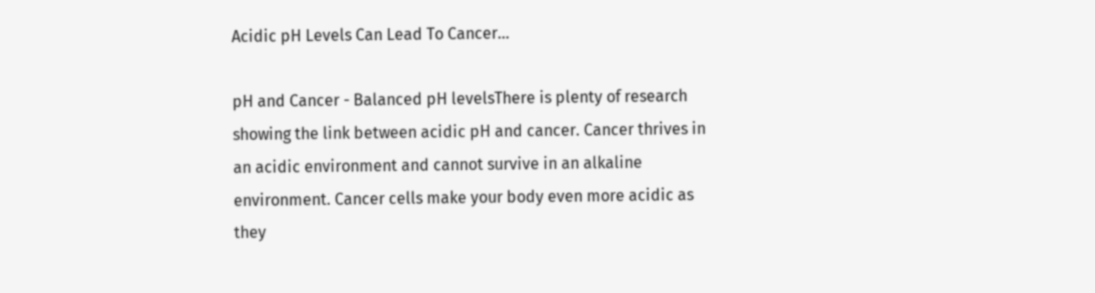Acidic pH Levels Can Lead To Cancer…

pH and Cancer - Balanced pH levelsThere is plenty of research showing the link between acidic pH and cancer. Cancer thrives in an acidic environment and cannot survive in an alkaline environment. Cancer cells make your body even more acidic as they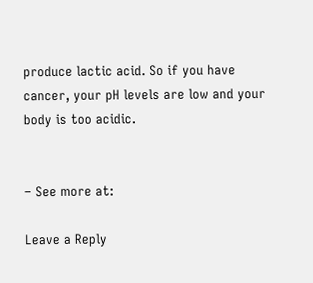produce lactic acid. So if you have cancer, your pH levels are low and your body is too acidic.


– See more at:

Leave a Reply